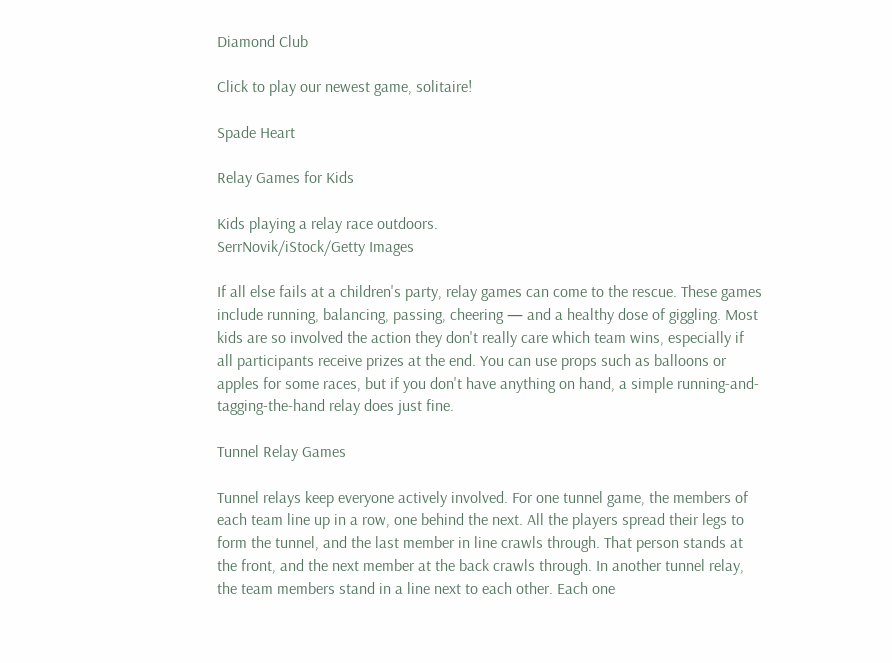Diamond Club

Click to play our newest game, solitaire!

Spade Heart

Relay Games for Kids

Kids playing a relay race outdoors.
SerrNovik/iStock/Getty Images

If all else fails at a children's party, relay games can come to the rescue. These games include running, balancing, passing, cheering — and a healthy dose of giggling. Most kids are so involved the action they don't really care which team wins, especially if all participants receive prizes at the end. You can use props such as balloons or apples for some races, but if you don't have anything on hand, a simple running-and-tagging-the-hand relay does just fine.

Tunnel Relay Games

Tunnel relays keep everyone actively involved. For one tunnel game, the members of each team line up in a row, one behind the next. All the players spread their legs to form the tunnel, and the last member in line crawls through. That person stands at the front, and the next member at the back crawls through. In another tunnel relay, the team members stand in a line next to each other. Each one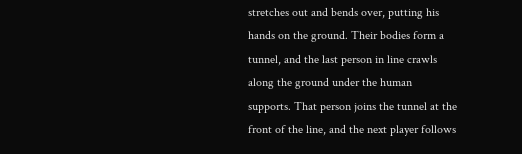stretches out and bends over, putting his hands on the ground. Their bodies form a tunnel, and the last person in line crawls along the ground under the human supports. That person joins the tunnel at the front of the line, and the next player follows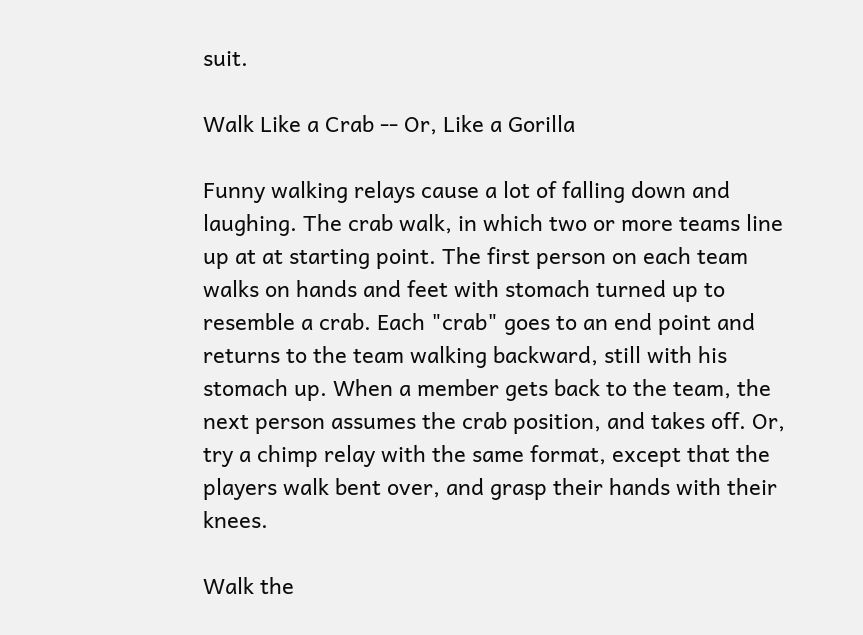suit.

Walk Like a Crab -- Or, Like a Gorilla

Funny walking relays cause a lot of falling down and laughing. The crab walk, in which two or more teams line up at at starting point. The first person on each team walks on hands and feet with stomach turned up to resemble a crab. Each "crab" goes to an end point and returns to the team walking backward, still with his stomach up. When a member gets back to the team, the next person assumes the crab position, and takes off. Or, try a chimp relay with the same format, except that the players walk bent over, and grasp their hands with their knees.

Walk the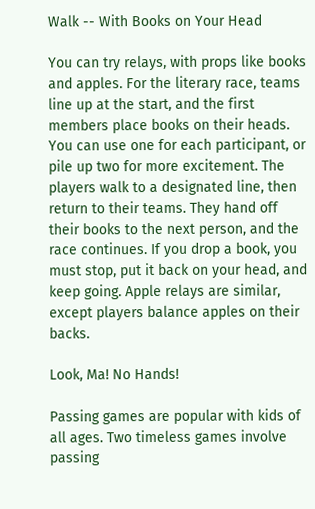Walk -- With Books on Your Head

You can try relays, with props like books and apples. For the literary race, teams line up at the start, and the first members place books on their heads. You can use one for each participant, or pile up two for more excitement. The players walk to a designated line, then return to their teams. They hand off their books to the next person, and the race continues. If you drop a book, you must stop, put it back on your head, and keep going. Apple relays are similar, except players balance apples on their backs.

Look, Ma! No Hands!

Passing games are popular with kids of all ages. Two timeless games involve passing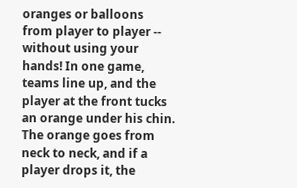oranges or balloons from player to player -- without using your hands! In one game, teams line up, and the player at the front tucks an orange under his chin. The orange goes from neck to neck, and if a player drops it, the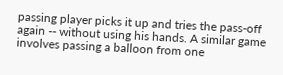passing player picks it up and tries the pass-off again -- without using his hands. A similar game involves passing a balloon from one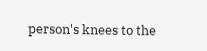person's knees to the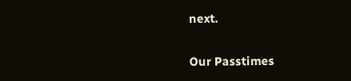next.

Our Passtimes